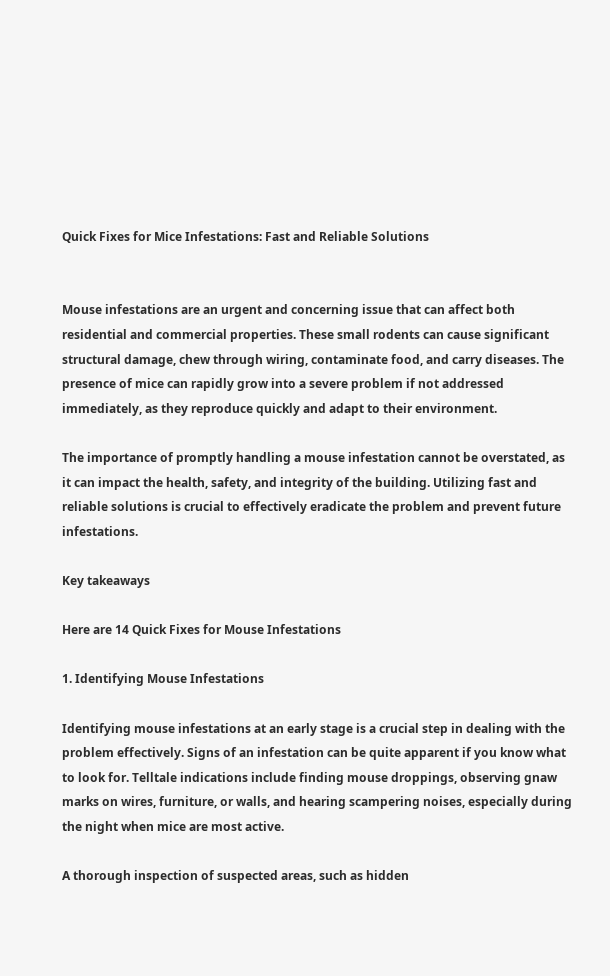Quick Fixes for Mice Infestations: Fast and Reliable Solutions


Mouse infestations are an urgent and concerning issue that can affect both residential and commercial properties. These small rodents can cause significant structural damage, chew through wiring, contaminate food, and carry diseases. The presence of mice can rapidly grow into a severe problem if not addressed immediately, as they reproduce quickly and adapt to their environment.

The importance of promptly handling a mouse infestation cannot be overstated, as it can impact the health, safety, and integrity of the building. Utilizing fast and reliable solutions is crucial to effectively eradicate the problem and prevent future infestations.

Key takeaways

Here are 14 Quick Fixes for Mouse Infestations

1. Identifying Mouse Infestations

Identifying mouse infestations at an early stage is a crucial step in dealing with the problem effectively. Signs of an infestation can be quite apparent if you know what to look for. Telltale indications include finding mouse droppings, observing gnaw marks on wires, furniture, or walls, and hearing scampering noises, especially during the night when mice are most active.

A thorough inspection of suspected areas, such as hidden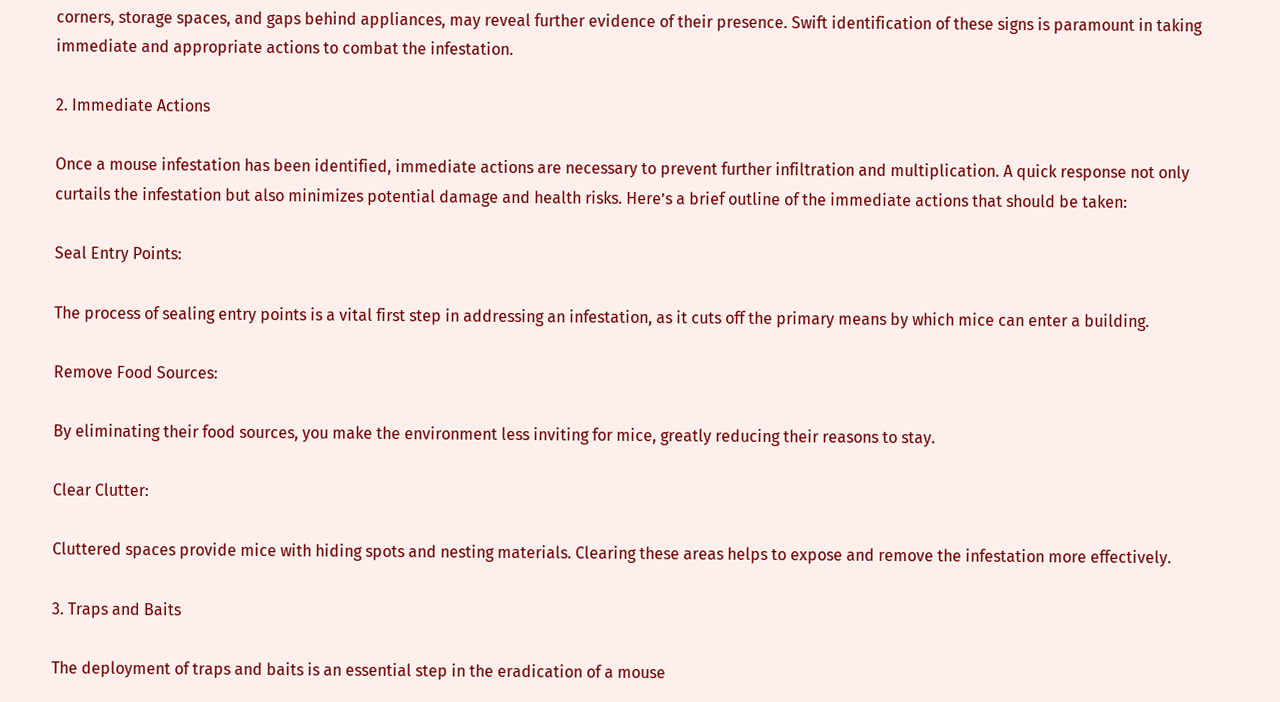corners, storage spaces, and gaps behind appliances, may reveal further evidence of their presence. Swift identification of these signs is paramount in taking immediate and appropriate actions to combat the infestation.

2. Immediate Actions

Once a mouse infestation has been identified, immediate actions are necessary to prevent further infiltration and multiplication. A quick response not only curtails the infestation but also minimizes potential damage and health risks. Here’s a brief outline of the immediate actions that should be taken:

Seal Entry Points:

The process of sealing entry points is a vital first step in addressing an infestation, as it cuts off the primary means by which mice can enter a building.

Remove Food Sources:

By eliminating their food sources, you make the environment less inviting for mice, greatly reducing their reasons to stay.

Clear Clutter:

Cluttered spaces provide mice with hiding spots and nesting materials. Clearing these areas helps to expose and remove the infestation more effectively.

3. Traps and Baits

The deployment of traps and baits is an essential step in the eradication of a mouse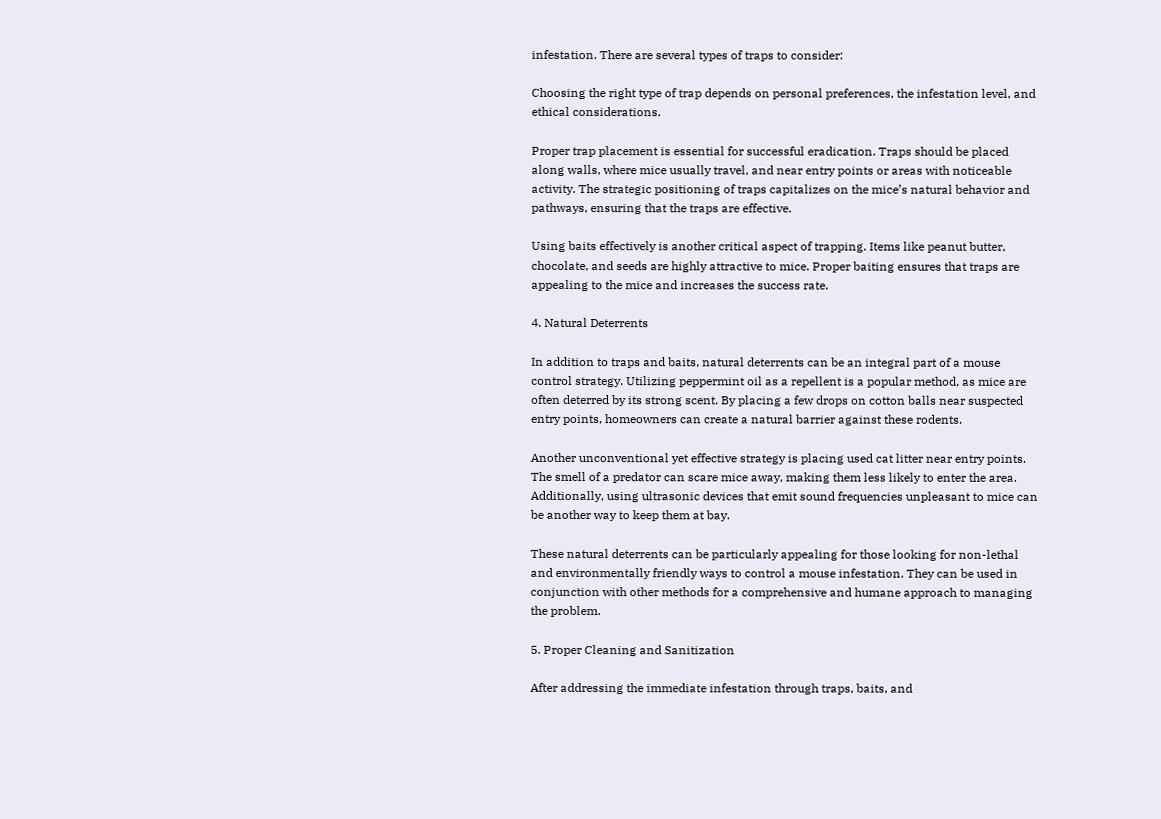infestation. There are several types of traps to consider:

Choosing the right type of trap depends on personal preferences, the infestation level, and ethical considerations.

Proper trap placement is essential for successful eradication. Traps should be placed along walls, where mice usually travel, and near entry points or areas with noticeable activity. The strategic positioning of traps capitalizes on the mice’s natural behavior and pathways, ensuring that the traps are effective.

Using baits effectively is another critical aspect of trapping. Items like peanut butter, chocolate, and seeds are highly attractive to mice. Proper baiting ensures that traps are appealing to the mice and increases the success rate.

4. Natural Deterrents

In addition to traps and baits, natural deterrents can be an integral part of a mouse control strategy. Utilizing peppermint oil as a repellent is a popular method, as mice are often deterred by its strong scent. By placing a few drops on cotton balls near suspected entry points, homeowners can create a natural barrier against these rodents.

Another unconventional yet effective strategy is placing used cat litter near entry points. The smell of a predator can scare mice away, making them less likely to enter the area. Additionally, using ultrasonic devices that emit sound frequencies unpleasant to mice can be another way to keep them at bay.

These natural deterrents can be particularly appealing for those looking for non-lethal and environmentally friendly ways to control a mouse infestation. They can be used in conjunction with other methods for a comprehensive and humane approach to managing the problem.

5. Proper Cleaning and Sanitization

After addressing the immediate infestation through traps, baits, and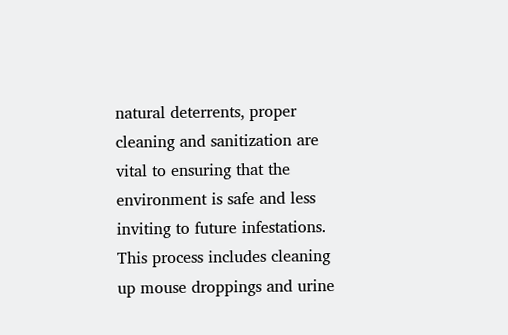natural deterrents, proper cleaning and sanitization are vital to ensuring that the environment is safe and less inviting to future infestations. This process includes cleaning up mouse droppings and urine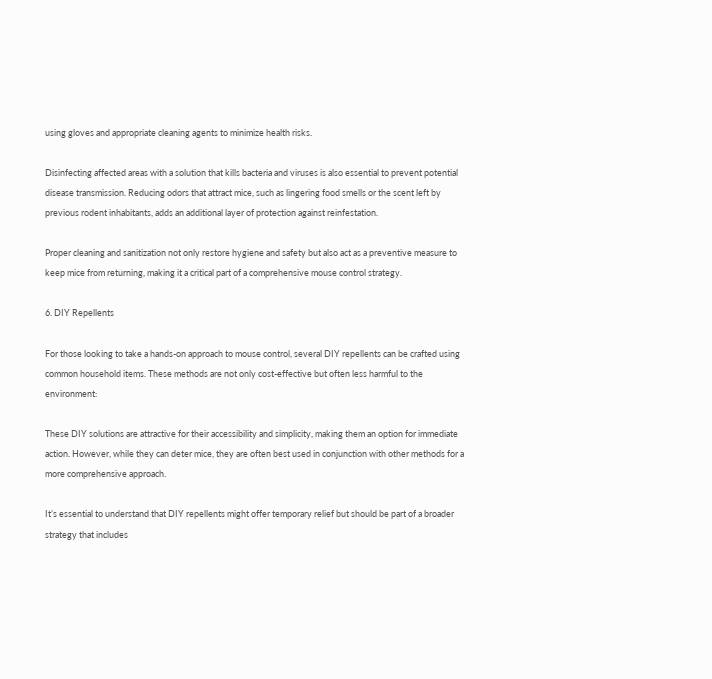using gloves and appropriate cleaning agents to minimize health risks.

Disinfecting affected areas with a solution that kills bacteria and viruses is also essential to prevent potential disease transmission. Reducing odors that attract mice, such as lingering food smells or the scent left by previous rodent inhabitants, adds an additional layer of protection against reinfestation.

Proper cleaning and sanitization not only restore hygiene and safety but also act as a preventive measure to keep mice from returning, making it a critical part of a comprehensive mouse control strategy.

6. DIY Repellents

For those looking to take a hands-on approach to mouse control, several DIY repellents can be crafted using common household items. These methods are not only cost-effective but often less harmful to the environment:

These DIY solutions are attractive for their accessibility and simplicity, making them an option for immediate action. However, while they can deter mice, they are often best used in conjunction with other methods for a more comprehensive approach.

It’s essential to understand that DIY repellents might offer temporary relief but should be part of a broader strategy that includes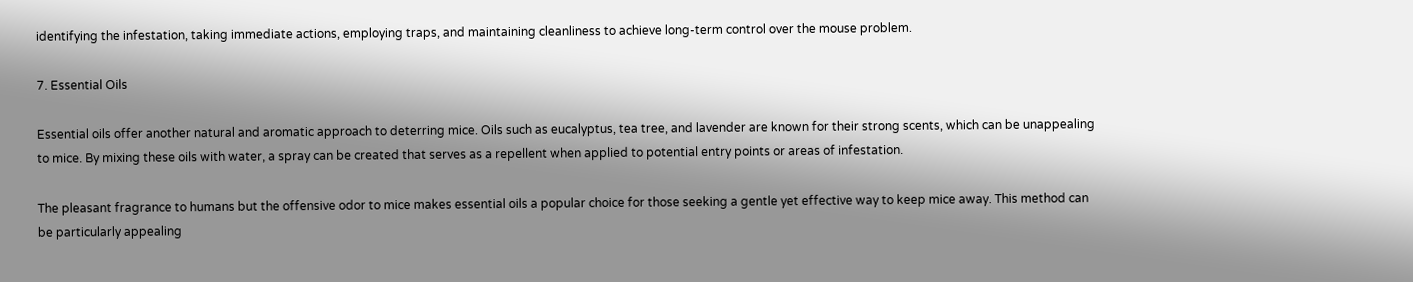identifying the infestation, taking immediate actions, employing traps, and maintaining cleanliness to achieve long-term control over the mouse problem.

7. Essential Oils

Essential oils offer another natural and aromatic approach to deterring mice. Oils such as eucalyptus, tea tree, and lavender are known for their strong scents, which can be unappealing to mice. By mixing these oils with water, a spray can be created that serves as a repellent when applied to potential entry points or areas of infestation.

The pleasant fragrance to humans but the offensive odor to mice makes essential oils a popular choice for those seeking a gentle yet effective way to keep mice away. This method can be particularly appealing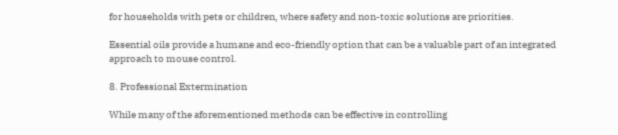for households with pets or children, where safety and non-toxic solutions are priorities.

Essential oils provide a humane and eco-friendly option that can be a valuable part of an integrated approach to mouse control.

8. Professional Extermination

While many of the aforementioned methods can be effective in controlling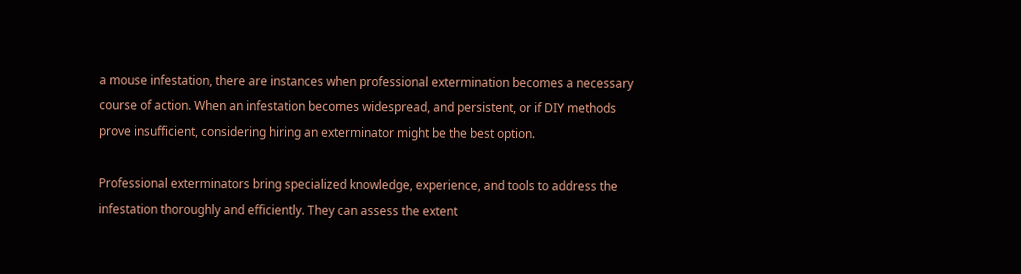a mouse infestation, there are instances when professional extermination becomes a necessary course of action. When an infestation becomes widespread, and persistent, or if DIY methods prove insufficient, considering hiring an exterminator might be the best option.

Professional exterminators bring specialized knowledge, experience, and tools to address the infestation thoroughly and efficiently. They can assess the extent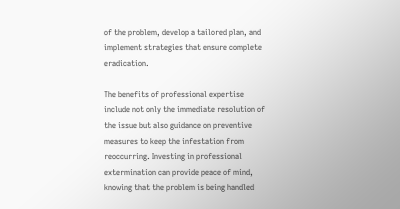of the problem, develop a tailored plan, and implement strategies that ensure complete eradication.

The benefits of professional expertise include not only the immediate resolution of the issue but also guidance on preventive measures to keep the infestation from reoccurring. Investing in professional extermination can provide peace of mind, knowing that the problem is being handled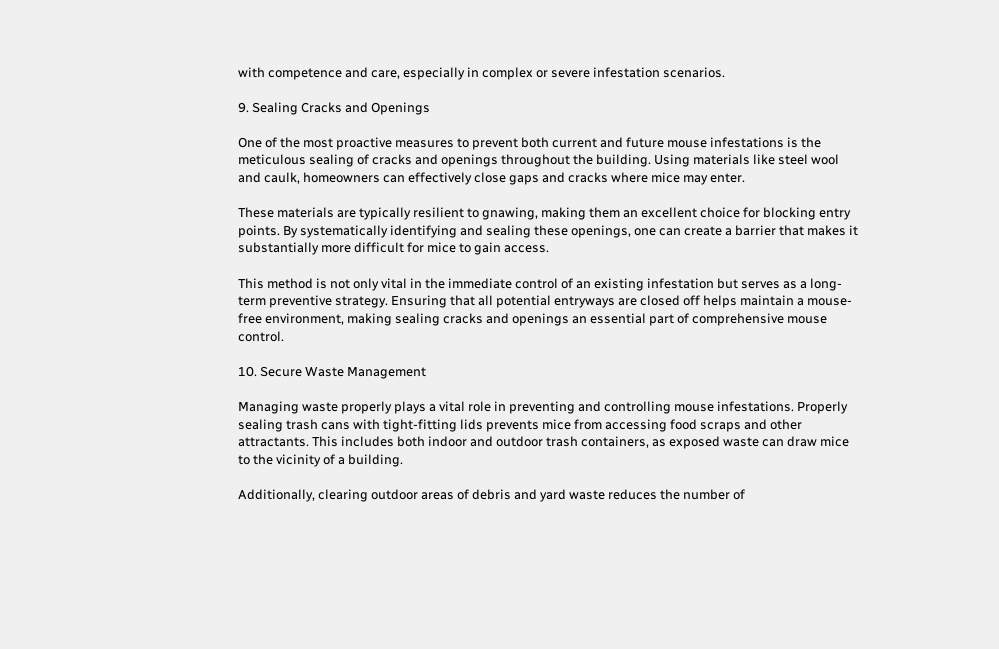with competence and care, especially in complex or severe infestation scenarios.

9. Sealing Cracks and Openings

One of the most proactive measures to prevent both current and future mouse infestations is the meticulous sealing of cracks and openings throughout the building. Using materials like steel wool and caulk, homeowners can effectively close gaps and cracks where mice may enter.

These materials are typically resilient to gnawing, making them an excellent choice for blocking entry points. By systematically identifying and sealing these openings, one can create a barrier that makes it substantially more difficult for mice to gain access.

This method is not only vital in the immediate control of an existing infestation but serves as a long-term preventive strategy. Ensuring that all potential entryways are closed off helps maintain a mouse-free environment, making sealing cracks and openings an essential part of comprehensive mouse control.

10. Secure Waste Management

Managing waste properly plays a vital role in preventing and controlling mouse infestations. Properly sealing trash cans with tight-fitting lids prevents mice from accessing food scraps and other attractants. This includes both indoor and outdoor trash containers, as exposed waste can draw mice to the vicinity of a building.

Additionally, clearing outdoor areas of debris and yard waste reduces the number of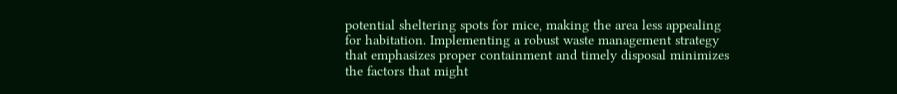potential sheltering spots for mice, making the area less appealing for habitation. Implementing a robust waste management strategy that emphasizes proper containment and timely disposal minimizes the factors that might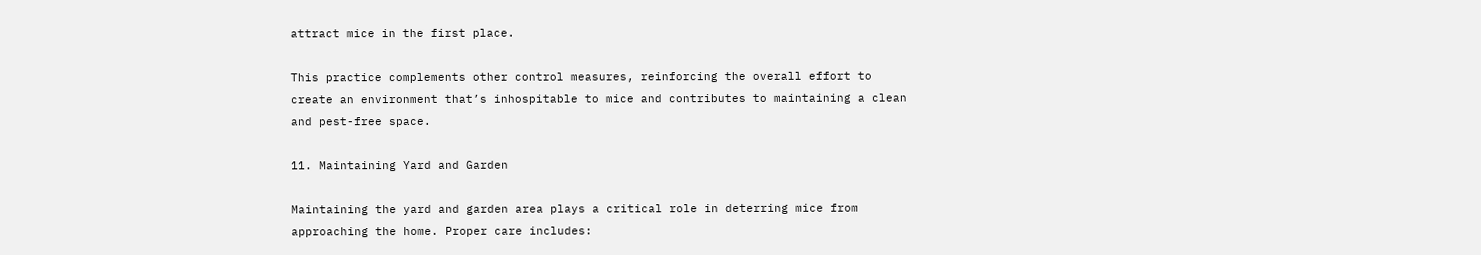attract mice in the first place.

This practice complements other control measures, reinforcing the overall effort to create an environment that’s inhospitable to mice and contributes to maintaining a clean and pest-free space.

11. Maintaining Yard and Garden

Maintaining the yard and garden area plays a critical role in deterring mice from approaching the home. Proper care includes: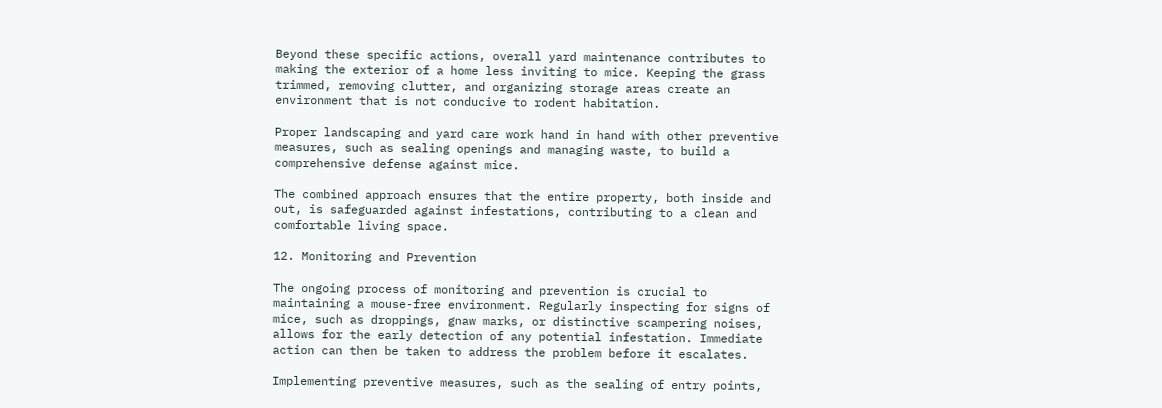Beyond these specific actions, overall yard maintenance contributes to making the exterior of a home less inviting to mice. Keeping the grass trimmed, removing clutter, and organizing storage areas create an environment that is not conducive to rodent habitation.

Proper landscaping and yard care work hand in hand with other preventive measures, such as sealing openings and managing waste, to build a comprehensive defense against mice.

The combined approach ensures that the entire property, both inside and out, is safeguarded against infestations, contributing to a clean and comfortable living space.

12. Monitoring and Prevention

The ongoing process of monitoring and prevention is crucial to maintaining a mouse-free environment. Regularly inspecting for signs of mice, such as droppings, gnaw marks, or distinctive scampering noises, allows for the early detection of any potential infestation. Immediate action can then be taken to address the problem before it escalates.

Implementing preventive measures, such as the sealing of entry points,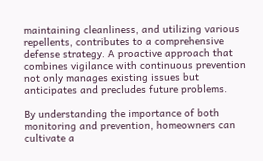maintaining cleanliness, and utilizing various repellents, contributes to a comprehensive defense strategy. A proactive approach that combines vigilance with continuous prevention not only manages existing issues but anticipates and precludes future problems.

By understanding the importance of both monitoring and prevention, homeowners can cultivate a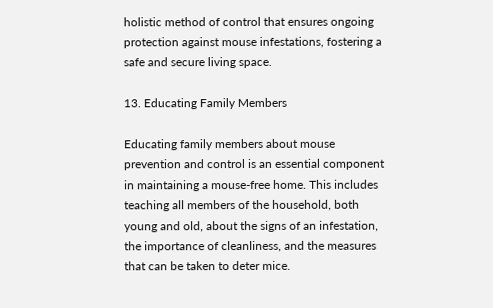holistic method of control that ensures ongoing protection against mouse infestations, fostering a safe and secure living space.

13. Educating Family Members

Educating family members about mouse prevention and control is an essential component in maintaining a mouse-free home. This includes teaching all members of the household, both young and old, about the signs of an infestation, the importance of cleanliness, and the measures that can be taken to deter mice.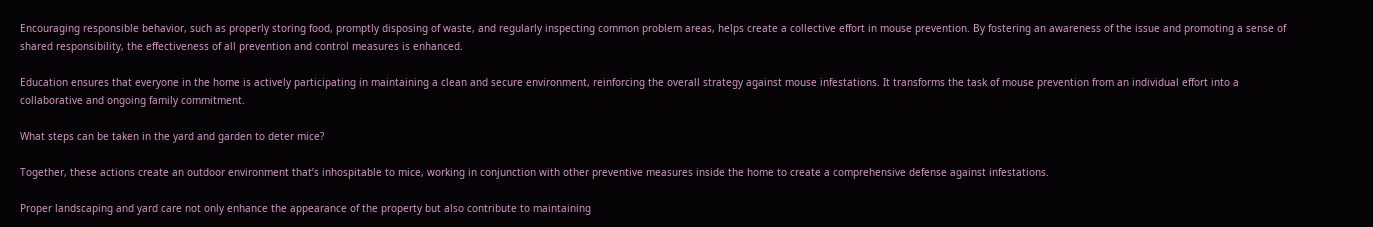Encouraging responsible behavior, such as properly storing food, promptly disposing of waste, and regularly inspecting common problem areas, helps create a collective effort in mouse prevention. By fostering an awareness of the issue and promoting a sense of shared responsibility, the effectiveness of all prevention and control measures is enhanced.

Education ensures that everyone in the home is actively participating in maintaining a clean and secure environment, reinforcing the overall strategy against mouse infestations. It transforms the task of mouse prevention from an individual effort into a collaborative and ongoing family commitment.

What steps can be taken in the yard and garden to deter mice?

Together, these actions create an outdoor environment that’s inhospitable to mice, working in conjunction with other preventive measures inside the home to create a comprehensive defense against infestations.

Proper landscaping and yard care not only enhance the appearance of the property but also contribute to maintaining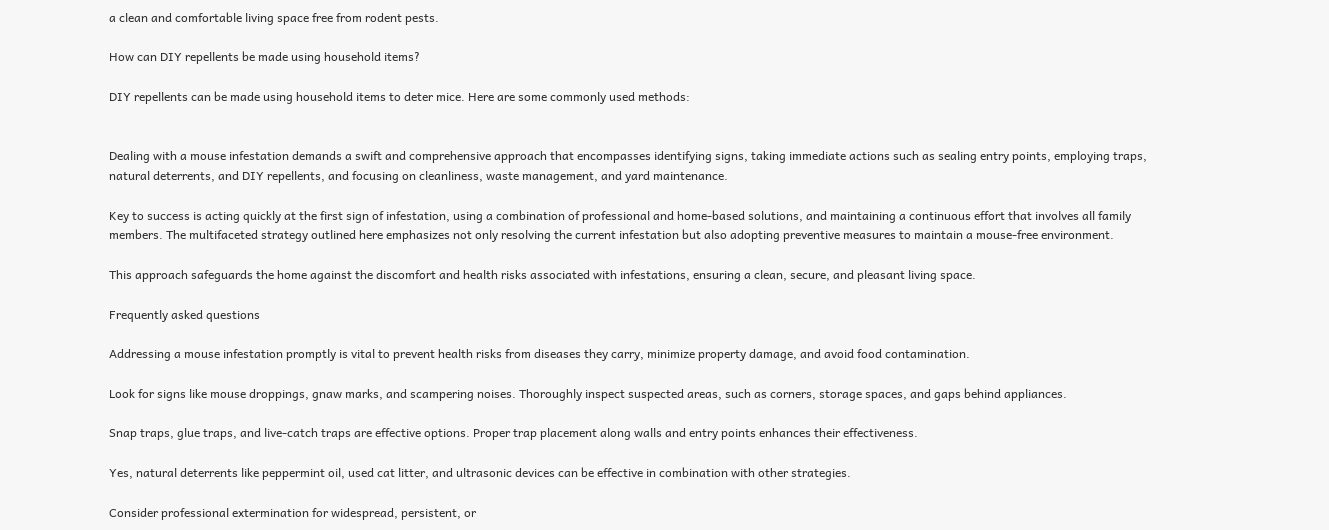a clean and comfortable living space free from rodent pests.

How can DIY repellents be made using household items?

DIY repellents can be made using household items to deter mice. Here are some commonly used methods:


Dealing with a mouse infestation demands a swift and comprehensive approach that encompasses identifying signs, taking immediate actions such as sealing entry points, employing traps, natural deterrents, and DIY repellents, and focusing on cleanliness, waste management, and yard maintenance.

Key to success is acting quickly at the first sign of infestation, using a combination of professional and home-based solutions, and maintaining a continuous effort that involves all family members. The multifaceted strategy outlined here emphasizes not only resolving the current infestation but also adopting preventive measures to maintain a mouse-free environment.

This approach safeguards the home against the discomfort and health risks associated with infestations, ensuring a clean, secure, and pleasant living space.

Frequently asked questions

Addressing a mouse infestation promptly is vital to prevent health risks from diseases they carry, minimize property damage, and avoid food contamination.

Look for signs like mouse droppings, gnaw marks, and scampering noises. Thoroughly inspect suspected areas, such as corners, storage spaces, and gaps behind appliances.

Snap traps, glue traps, and live-catch traps are effective options. Proper trap placement along walls and entry points enhances their effectiveness.

Yes, natural deterrents like peppermint oil, used cat litter, and ultrasonic devices can be effective in combination with other strategies.

Consider professional extermination for widespread, persistent, or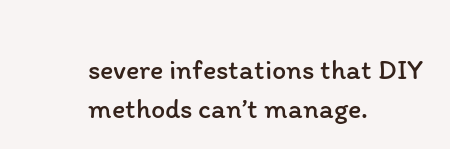severe infestations that DIY methods can’t manage.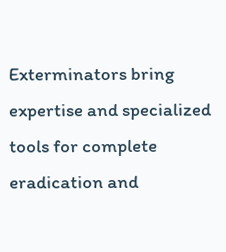Exterminators bring expertise and specialized tools for complete eradication and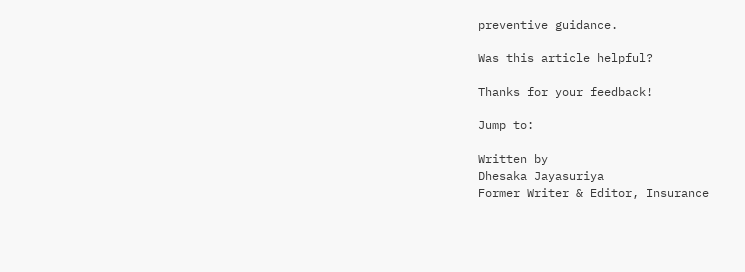preventive guidance.

Was this article helpful?

Thanks for your feedback!

Jump to:

Written by
Dhesaka Jayasuriya
Former Writer & Editor, Insurance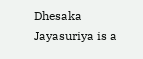Dhesaka Jayasuriya is a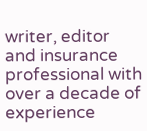writer, editor and insurance professional with over a decade of experience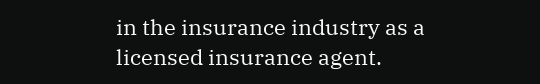in the insurance industry as a licensed insurance agent.